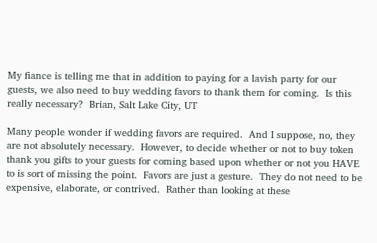My fiance is telling me that in addition to paying for a lavish party for our guests, we also need to buy wedding favors to thank them for coming.  Is this really necessary?  Brian, Salt Lake City, UT

Many people wonder if wedding favors are required.  And I suppose, no, they are not absolutely necessary.  However, to decide whether or not to buy token thank you gifts to your guests for coming based upon whether or not you HAVE to is sort of missing the point.  Favors are just a gesture.  They do not need to be expensive, elaborate, or contrived.  Rather than looking at these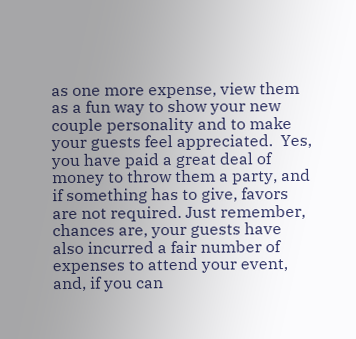as one more expense, view them as a fun way to show your new couple personality and to make your guests feel appreciated.  Yes, you have paid a great deal of money to throw them a party, and if something has to give, favors are not required. Just remember, chances are, your guests have also incurred a fair number of expenses to attend your event, and, if you can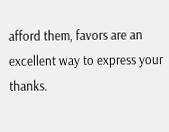afford them, favors are an excellent way to express your thanks.